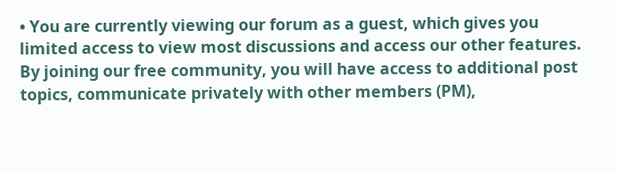• You are currently viewing our forum as a guest, which gives you limited access to view most discussions and access our other features. By joining our free community, you will have access to additional post topics, communicate privately with other members (PM),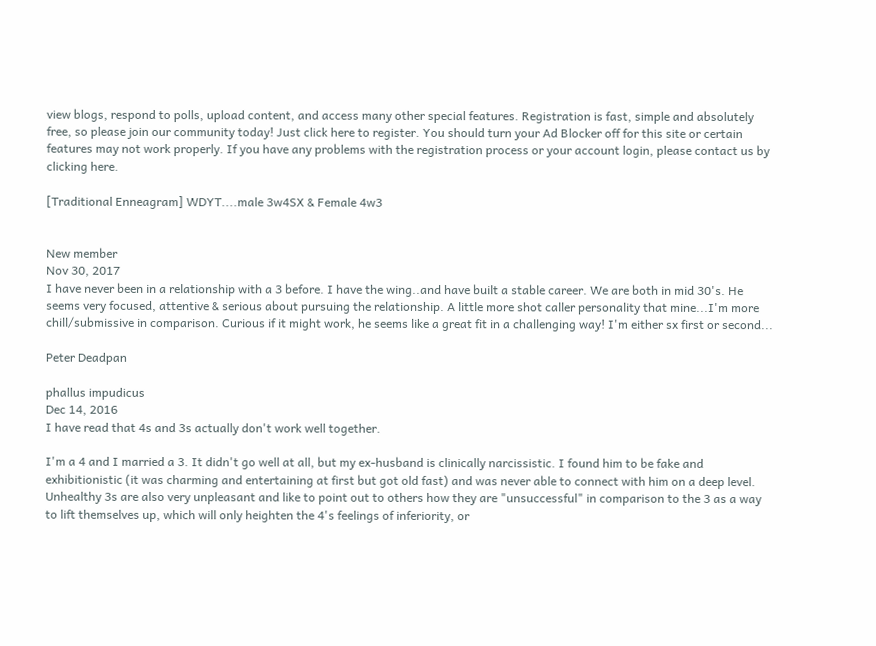view blogs, respond to polls, upload content, and access many other special features. Registration is fast, simple and absolutely free, so please join our community today! Just click here to register. You should turn your Ad Blocker off for this site or certain features may not work properly. If you have any problems with the registration process or your account login, please contact us by clicking here.

[Traditional Enneagram] WDYT....male 3w4SX & Female 4w3


New member
Nov 30, 2017
I have never been in a relationship with a 3 before. I have the wing..and have built a stable career. We are both in mid 30's. He seems very focused, attentive & serious about pursuing the relationship. A little more shot caller personality that mine...I'm more chill/submissive in comparison. Curious if it might work, he seems like a great fit in a challenging way! I'm either sx first or second...

Peter Deadpan

phallus impudicus
Dec 14, 2016
I have read that 4s and 3s actually don't work well together.

I'm a 4 and I married a 3. It didn't go well at all, but my ex-husband is clinically narcissistic. I found him to be fake and exhibitionistic (it was charming and entertaining at first but got old fast) and was never able to connect with him on a deep level. Unhealthy 3s are also very unpleasant and like to point out to others how they are "unsuccessful" in comparison to the 3 as a way to lift themselves up, which will only heighten the 4's feelings of inferiority, or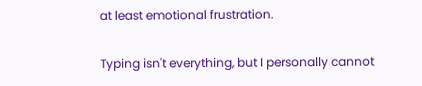at least emotional frustration.

Typing isn't everything, but I personally cannot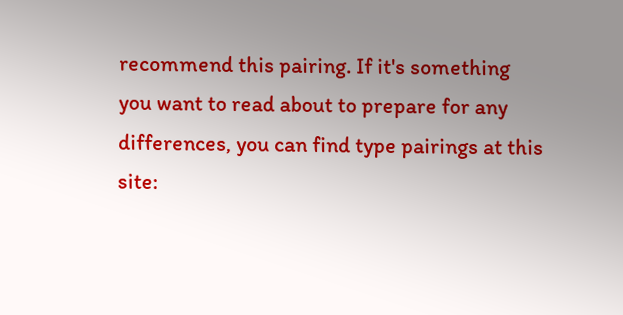recommend this pairing. If it's something you want to read about to prepare for any differences, you can find type pairings at this site: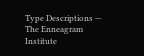Type Descriptions — The Enneagram Institute